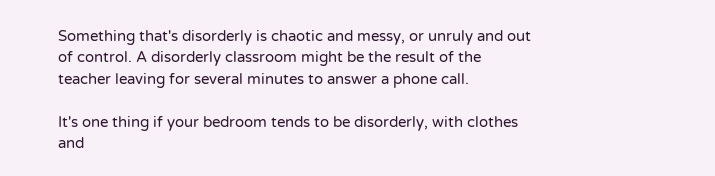Something that's disorderly is chaotic and messy, or unruly and out of control. A disorderly classroom might be the result of the teacher leaving for several minutes to answer a phone call.

It's one thing if your bedroom tends to be disorderly, with clothes and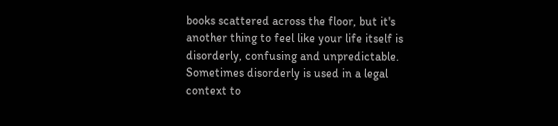books scattered across the floor, but it's another thing to feel like your life itself is disorderly, confusing and unpredictable. Sometimes disorderly is used in a legal context to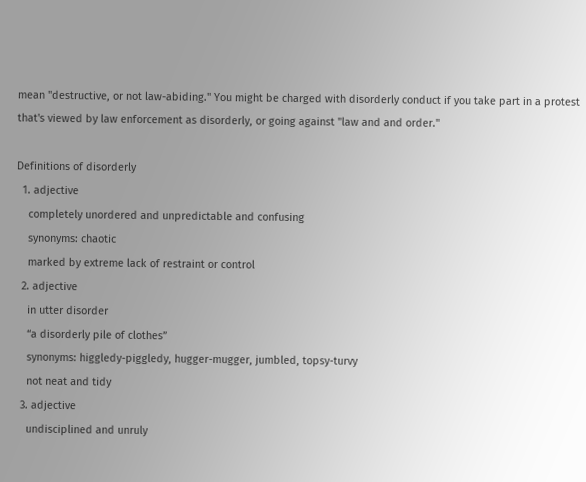mean "destructive, or not law-abiding." You might be charged with disorderly conduct if you take part in a protest that's viewed by law enforcement as disorderly, or going against "law and and order."

Definitions of disorderly
  1. adjective
    completely unordered and unpredictable and confusing
    synonyms: chaotic
    marked by extreme lack of restraint or control
  2. adjective
    in utter disorder
    “a disorderly pile of clothes”
    synonyms: higgledy-piggledy, hugger-mugger, jumbled, topsy-turvy
    not neat and tidy
  3. adjective
    undisciplined and unruly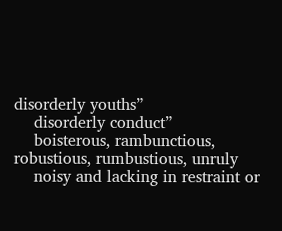disorderly youths”
    disorderly conduct”
    boisterous, rambunctious, robustious, rumbustious, unruly
    noisy and lacking in restraint or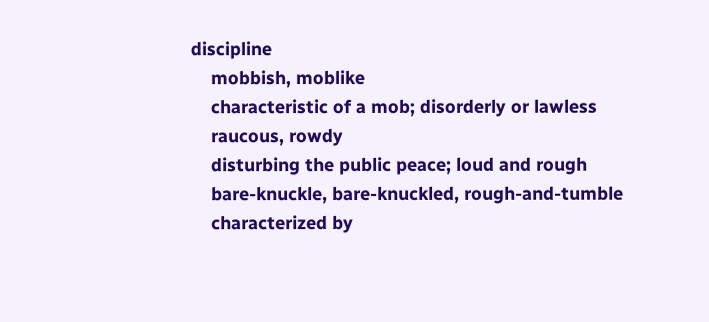discipline
    mobbish, moblike
    characteristic of a mob; disorderly or lawless
    raucous, rowdy
    disturbing the public peace; loud and rough
    bare-knuckle, bare-knuckled, rough-and-tumble
    characterized by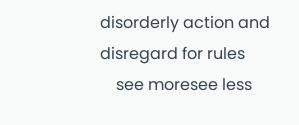disorderly action and disregard for rules
    see moresee less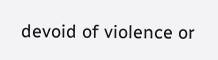devoid of violence or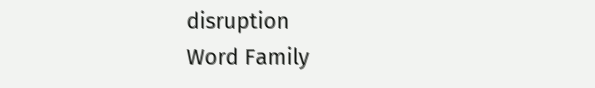disruption
Word Family